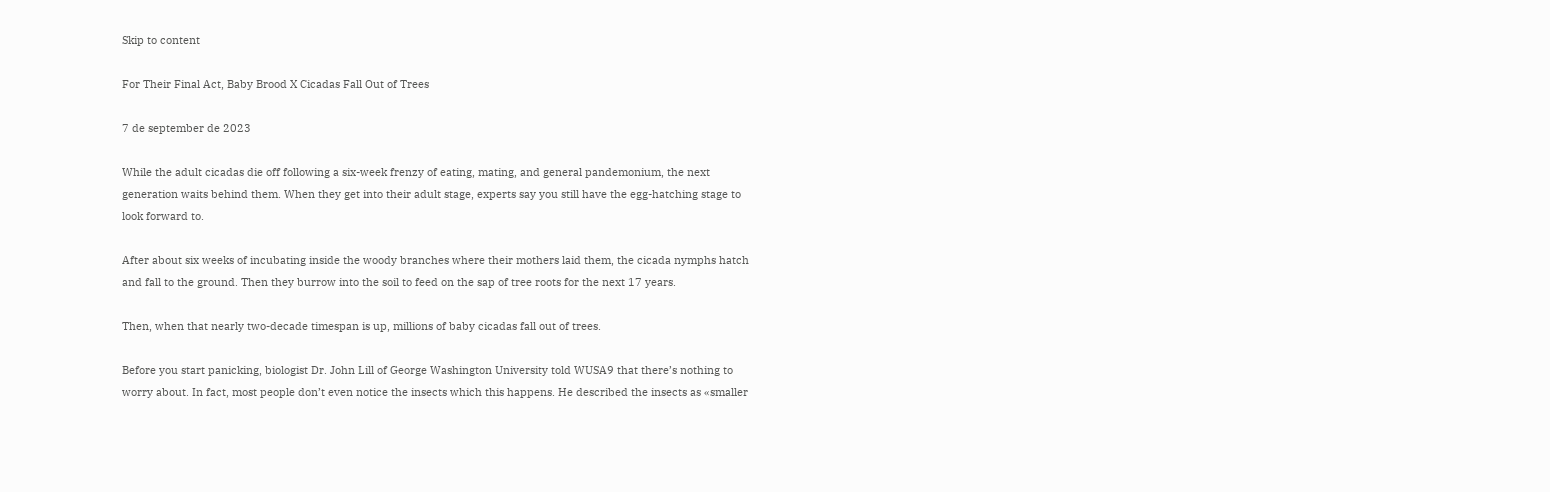Skip to content

For Their Final Act, Baby Brood X Cicadas Fall Out of Trees

7 de september de 2023

While the adult cicadas die off following a six-week frenzy of eating, mating, and general pandemonium, the next generation waits behind them. When they get into their adult stage, experts say you still have the egg-hatching stage to look forward to.

After about six weeks of incubating inside the woody branches where their mothers laid them, the cicada nymphs hatch and fall to the ground. Then they burrow into the soil to feed on the sap of tree roots for the next 17 years.

Then, when that nearly two-decade timespan is up, millions of baby cicadas fall out of trees.

Before you start panicking, biologist Dr. John Lill of George Washington University told WUSA9 that there’s nothing to worry about. In fact, most people don’t even notice the insects which this happens. He described the insects as «smaller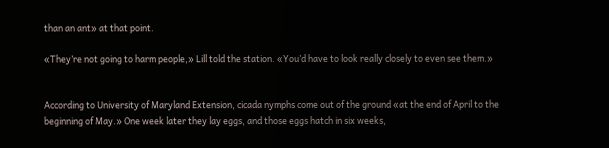than an ant» at that point.

«They’re not going to harm people,» Lill told the station. «You’d have to look really closely to even see them.»


According to University of Maryland Extension, cicada nymphs come out of the ground «at the end of April to the beginning of May.» One week later they lay eggs, and those eggs hatch in six weeks,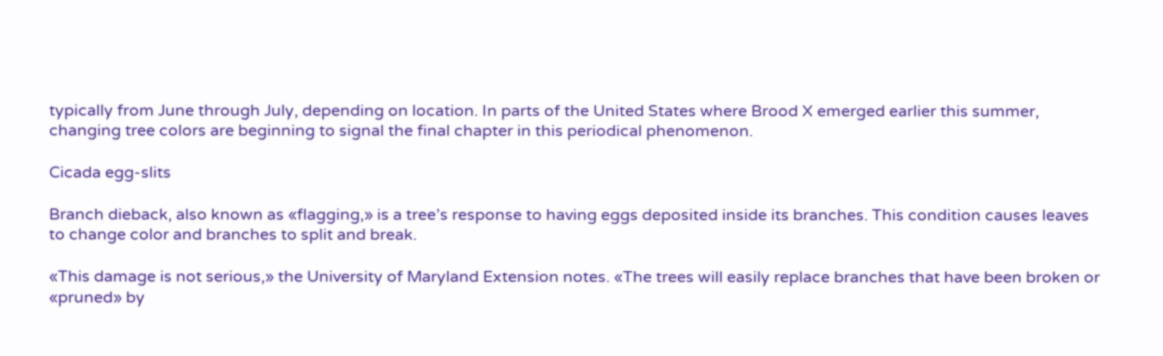typically from June through July, depending on location. In parts of the United States where Brood X emerged earlier this summer, changing tree colors are beginning to signal the final chapter in this periodical phenomenon.

Cicada egg-slits

Branch dieback, also known as «flagging,» is a tree’s response to having eggs deposited inside its branches. This condition causes leaves to change color and branches to split and break.

«This damage is not serious,» the University of Maryland Extension notes. «The trees will easily replace branches that have been broken or «pruned» by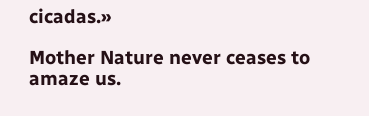cicadas.»

Mother Nature never ceases to amaze us.